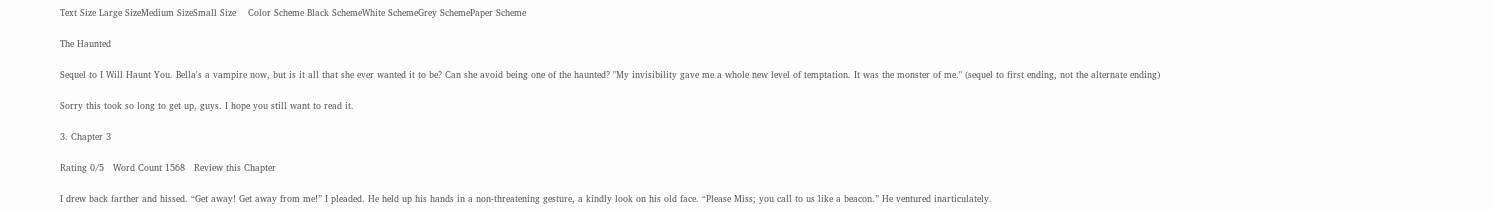Text Size Large SizeMedium SizeSmall Size    Color Scheme Black SchemeWhite SchemeGrey SchemePaper Scheme

The Haunted

Sequel to I Will Haunt You. Bella's a vampire now, but is it all that she ever wanted it to be? Can she avoid being one of the haunted? "My invisibility gave me a whole new level of temptation. It was the monster of me." (sequel to first ending, not the alternate ending)

Sorry this took so long to get up, guys. I hope you still want to read it.

3. Chapter 3

Rating 0/5   Word Count 1568   Review this Chapter

I drew back farther and hissed. “Get away! Get away from me!” I pleaded. He held up his hands in a non-threatening gesture, a kindly look on his old face. “Please Miss; you call to us like a beacon.” He ventured inarticulately.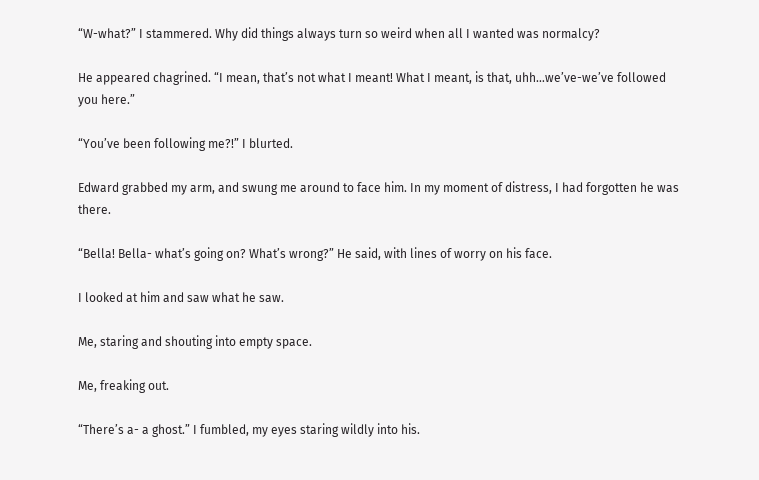“W-what?” I stammered. Why did things always turn so weird when all I wanted was normalcy?

He appeared chagrined. “I mean, that’s not what I meant! What I meant, is that, uhh…we’ve-we’ve followed you here.”

“You’ve been following me?!” I blurted.

Edward grabbed my arm, and swung me around to face him. In my moment of distress, I had forgotten he was there.

“Bella! Bella- what’s going on? What’s wrong?” He said, with lines of worry on his face.

I looked at him and saw what he saw.

Me, staring and shouting into empty space.

Me, freaking out.

“There’s a- a ghost.” I fumbled, my eyes staring wildly into his.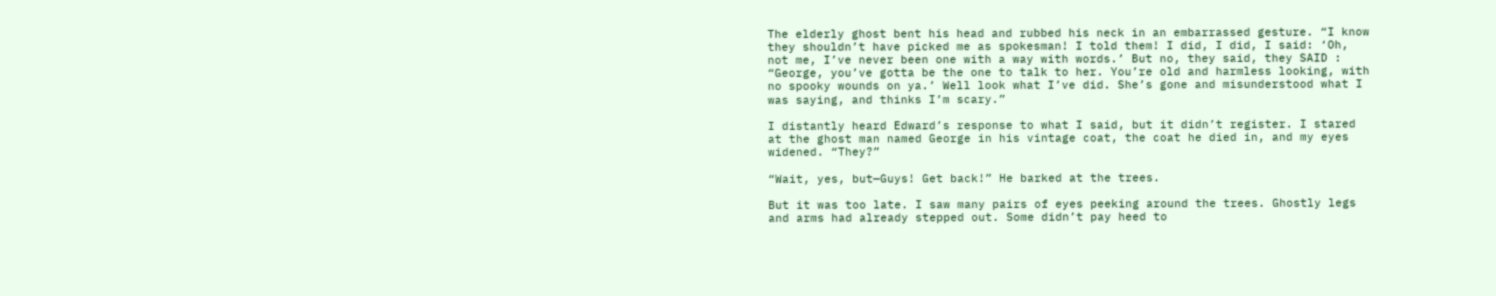The elderly ghost bent his head and rubbed his neck in an embarrassed gesture. “I know they shouldn’t have picked me as spokesman! I told them! I did, I did, I said: ‘Oh, not me, I’ve never been one with a way with words.’ But no, they said, they SAID : “George, you’ve gotta be the one to talk to her. You’re old and harmless looking, with no spooky wounds on ya.’ Well look what I’ve did. She’s gone and misunderstood what I was saying, and thinks I’m scary.”

I distantly heard Edward’s response to what I said, but it didn’t register. I stared at the ghost man named George in his vintage coat, the coat he died in, and my eyes widened. “They?”

“Wait, yes, but—Guys! Get back!” He barked at the trees.

But it was too late. I saw many pairs of eyes peeking around the trees. Ghostly legs and arms had already stepped out. Some didn’t pay heed to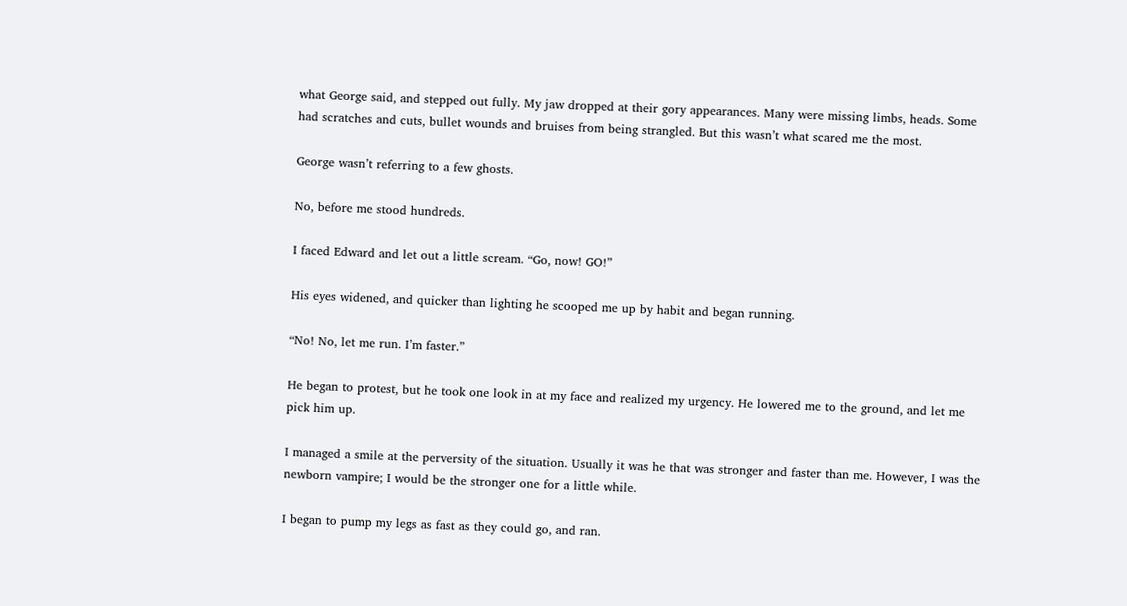what George said, and stepped out fully. My jaw dropped at their gory appearances. Many were missing limbs, heads. Some had scratches and cuts, bullet wounds and bruises from being strangled. But this wasn’t what scared me the most.

George wasn’t referring to a few ghosts.

No, before me stood hundreds.

I faced Edward and let out a little scream. “Go, now! GO!”

His eyes widened, and quicker than lighting he scooped me up by habit and began running.

“No! No, let me run. I’m faster.”

He began to protest, but he took one look in at my face and realized my urgency. He lowered me to the ground, and let me pick him up.

I managed a smile at the perversity of the situation. Usually it was he that was stronger and faster than me. However, I was the newborn vampire; I would be the stronger one for a little while.

I began to pump my legs as fast as they could go, and ran.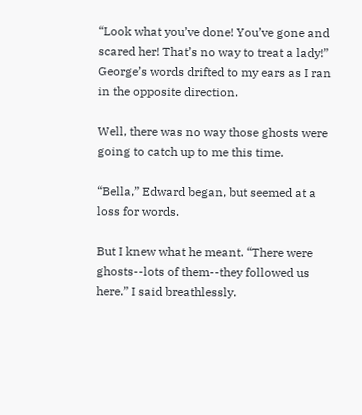“Look what you’ve done! You’ve gone and scared her! That’s no way to treat a lady!” George’s words drifted to my ears as I ran in the opposite direction.

Well, there was no way those ghosts were going to catch up to me this time.

“Bella,” Edward began, but seemed at a loss for words.

But I knew what he meant. “There were ghosts--lots of them--they followed us here.” I said breathlessly.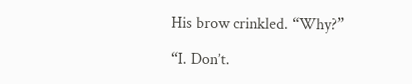His brow crinkled. “Why?”

“I. Don’t.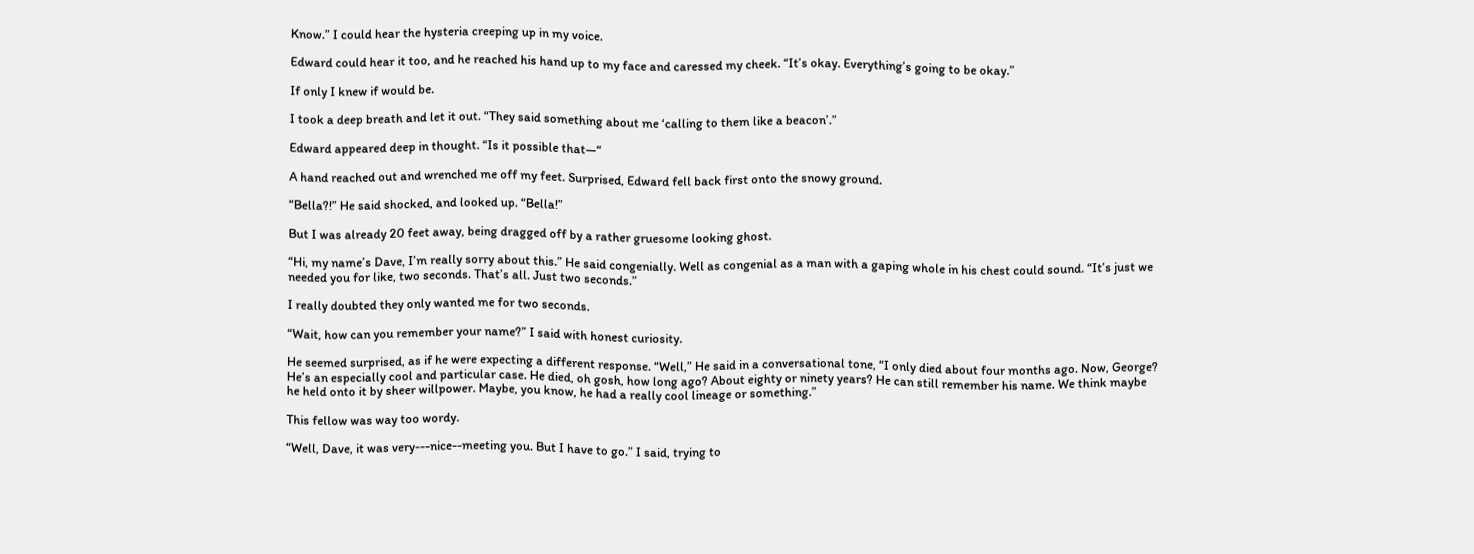Know.” I could hear the hysteria creeping up in my voice.

Edward could hear it too, and he reached his hand up to my face and caressed my cheek. “It’s okay. Everything’s going to be okay.”

If only I knew if would be.

I took a deep breath and let it out. “They said something about me ‘calling to them like a beacon’.”

Edward appeared deep in thought. “Is it possible that—“

A hand reached out and wrenched me off my feet. Surprised, Edward fell back first onto the snowy ground.

“Bella?!” He said shocked, and looked up. “Bella!”

But I was already 20 feet away, being dragged off by a rather gruesome looking ghost.

“Hi, my name’s Dave, I’m really sorry about this.” He said congenially. Well as congenial as a man with a gaping whole in his chest could sound. “It’s just we needed you for like, two seconds. That’s all. Just two seconds.”

I really doubted they only wanted me for two seconds.

“Wait, how can you remember your name?” I said with honest curiosity.

He seemed surprised, as if he were expecting a different response. “Well,” He said in a conversational tone, “I only died about four months ago. Now, George? He’s an especially cool and particular case. He died, oh gosh, how long ago? About eighty or ninety years? He can still remember his name. We think maybe he held onto it by sheer willpower. Maybe, you know, he had a really cool lineage or something.”

This fellow was way too wordy.

“Well, Dave, it was very---nice--meeting you. But I have to go.” I said, trying to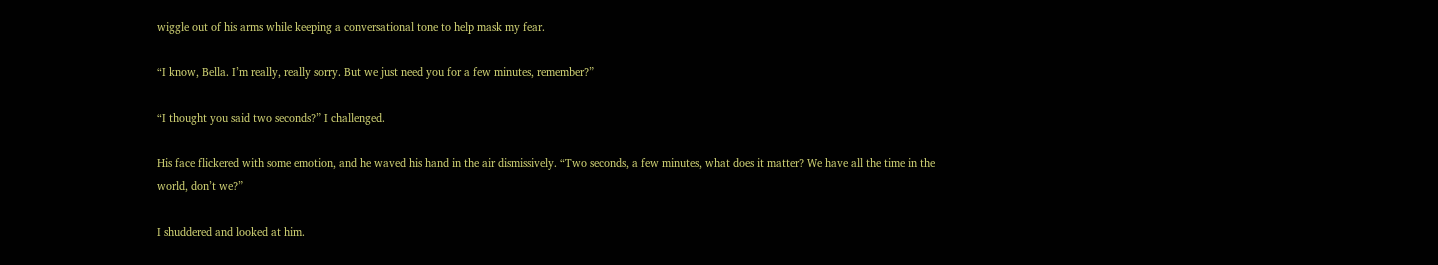wiggle out of his arms while keeping a conversational tone to help mask my fear.

“I know, Bella. I’m really, really sorry. But we just need you for a few minutes, remember?”

“I thought you said two seconds?” I challenged.

His face flickered with some emotion, and he waved his hand in the air dismissively. “Two seconds, a few minutes, what does it matter? We have all the time in the world, don’t we?”

I shuddered and looked at him.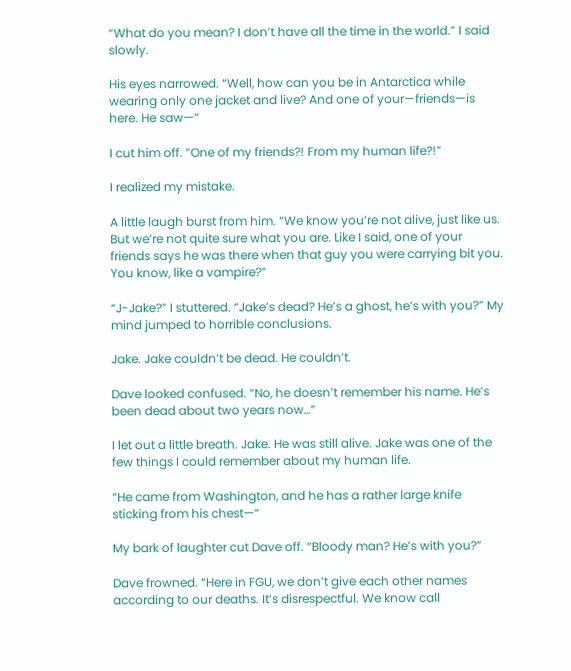“What do you mean? I don’t have all the time in the world.” I said slowly.

His eyes narrowed. “Well, how can you be in Antarctica while wearing only one jacket and live? And one of your—friends—is here. He saw—“

I cut him off. “One of my friends?! From my human life?!”

I realized my mistake.

A little laugh burst from him. “We know you’re not alive, just like us. But we’re not quite sure what you are. Like I said, one of your friends says he was there when that guy you were carrying bit you. You know, like a vampire?”

“J-Jake?” I stuttered. “Jake’s dead? He’s a ghost, he’s with you?” My mind jumped to horrible conclusions.

Jake. Jake couldn’t be dead. He couldn’t.

Dave looked confused. “No, he doesn’t remember his name. He’s been dead about two years now…”

I let out a little breath. Jake. He was still alive. Jake was one of the few things I could remember about my human life.

“He came from Washington, and he has a rather large knife sticking from his chest—“

My bark of laughter cut Dave off. “Bloody man? He’s with you?”

Dave frowned. “Here in FGU, we don’t give each other names according to our deaths. It’s disrespectful. We know call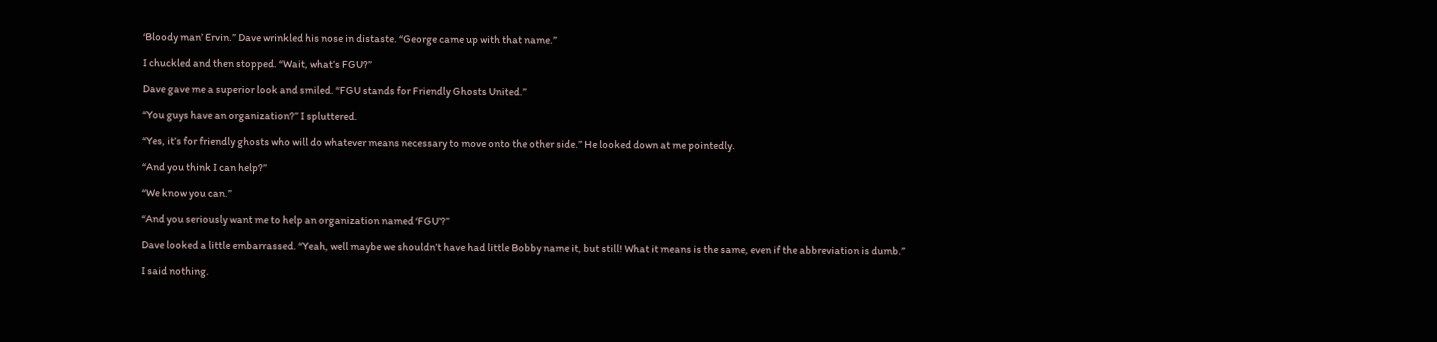‘Bloody man’ Ervin.” Dave wrinkled his nose in distaste. “George came up with that name.”

I chuckled and then stopped. “Wait, what’s FGU?”

Dave gave me a superior look and smiled. “FGU stands for Friendly Ghosts United.”

“You guys have an organization?” I spluttered.

“Yes, it’s for friendly ghosts who will do whatever means necessary to move onto the other side.” He looked down at me pointedly.

“And you think I can help?”

“We know you can.”

“And you seriously want me to help an organization named ‘FGU’?”

Dave looked a little embarrassed. “Yeah, well maybe we shouldn’t have had little Bobby name it, but still! What it means is the same, even if the abbreviation is dumb.”

I said nothing.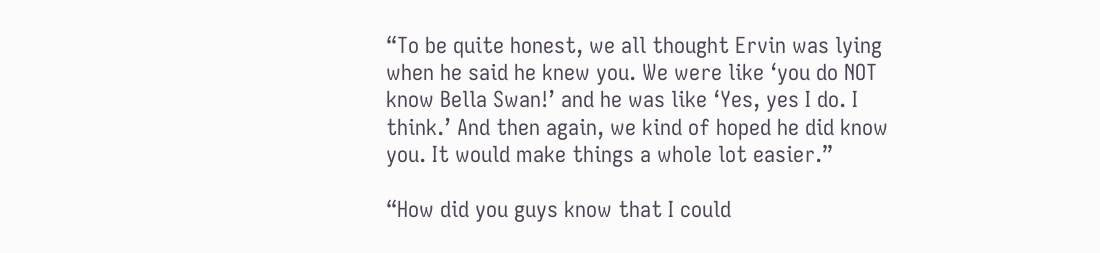“To be quite honest, we all thought Ervin was lying when he said he knew you. We were like ‘you do NOT know Bella Swan!’ and he was like ‘Yes, yes I do. I think.’ And then again, we kind of hoped he did know you. It would make things a whole lot easier.”

“How did you guys know that I could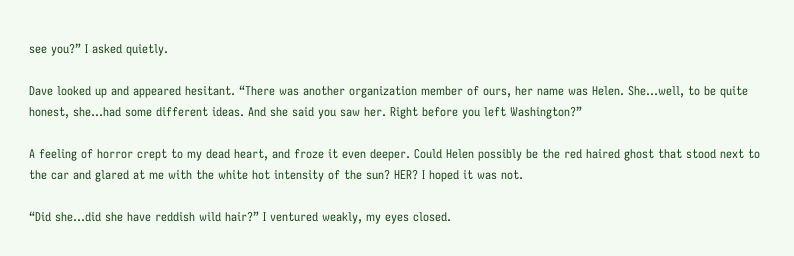see you?” I asked quietly.

Dave looked up and appeared hesitant. “There was another organization member of ours, her name was Helen. She…well, to be quite honest, she…had some different ideas. And she said you saw her. Right before you left Washington?”

A feeling of horror crept to my dead heart, and froze it even deeper. Could Helen possibly be the red haired ghost that stood next to the car and glared at me with the white hot intensity of the sun? HER? I hoped it was not.

“Did she…did she have reddish wild hair?” I ventured weakly, my eyes closed.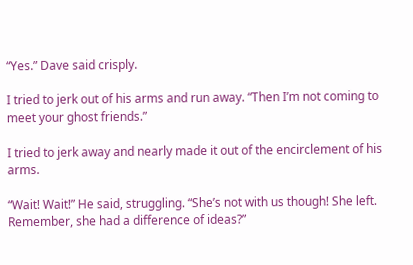“Yes.” Dave said crisply.

I tried to jerk out of his arms and run away. “Then I’m not coming to meet your ghost friends.”

I tried to jerk away and nearly made it out of the encirclement of his arms.

“Wait! Wait!” He said, struggling. “She’s not with us though! She left. Remember, she had a difference of ideas?”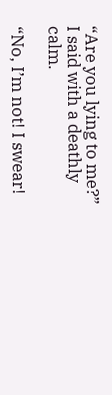“Are you lying to me?” I said with a deathly calm.

“No, I’m not! I swear!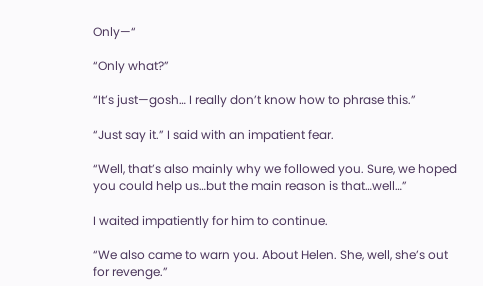Only—“

“Only what?”

“It’s just—gosh… I really don’t know how to phrase this.”

“Just say it.” I said with an impatient fear.

“Well, that’s also mainly why we followed you. Sure, we hoped you could help us…but the main reason is that…well…”

I waited impatiently for him to continue.

“We also came to warn you. About Helen. She, well, she’s out for revenge.”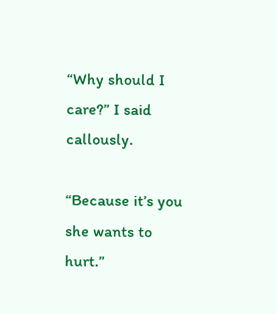“Why should I care?” I said callously.

“Because it’s you she wants to hurt.”